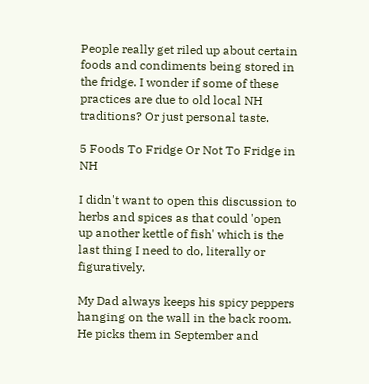People really get riled up about certain foods and condiments being stored in the fridge. I wonder if some of these practices are due to old local NH traditions? Or just personal taste.

5 Foods To Fridge Or Not To Fridge in NH

I didn't want to open this discussion to herbs and spices as that could 'open up another kettle of fish' which is the last thing I need to do, literally or figuratively.

My Dad always keeps his spicy peppers hanging on the wall in the back room. He picks them in September and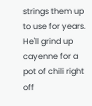strings them up to use for years. He'll grind up cayenne for a pot of chili right off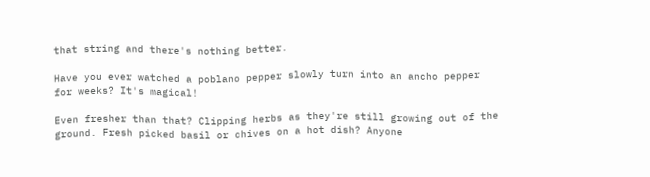that string and there's nothing better.

Have you ever watched a poblano pepper slowly turn into an ancho pepper for weeks? It's magical!

Even fresher than that? Clipping herbs as they're still growing out of the ground. Fresh picked basil or chives on a hot dish? Anyone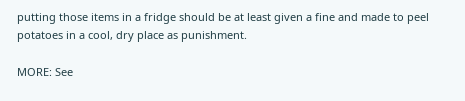putting those items in a fridge should be at least given a fine and made to peel potatoes in a cool, dry place as punishment.

MORE: See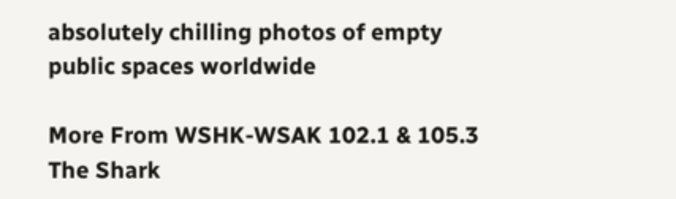absolutely chilling photos of empty public spaces worldwide

More From WSHK-WSAK 102.1 & 105.3 The Shark